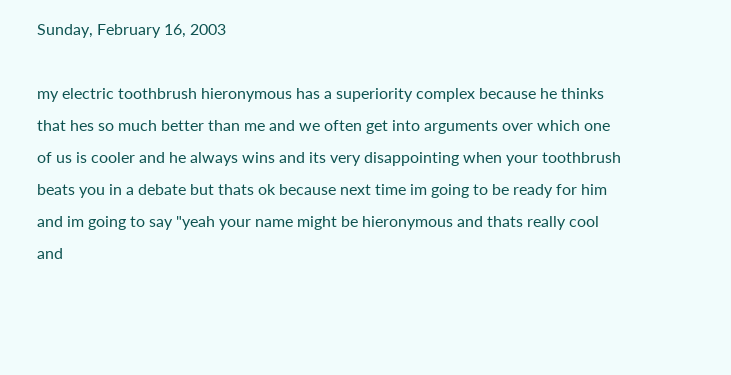Sunday, February 16, 2003

my electric toothbrush hieronymous has a superiority complex because he thinks that hes so much better than me and we often get into arguments over which one of us is cooler and he always wins and its very disappointing when your toothbrush beats you in a debate but thats ok because next time im going to be ready for him and im going to say "yeah your name might be hieronymous and thats really cool and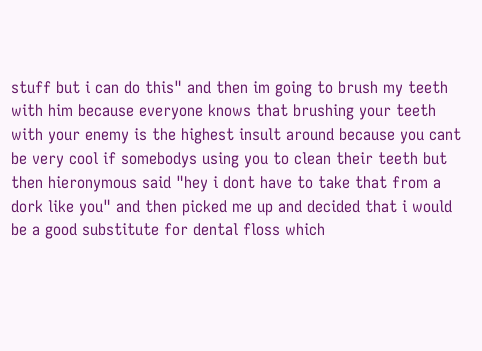stuff but i can do this" and then im going to brush my teeth with him because everyone knows that brushing your teeth with your enemy is the highest insult around because you cant be very cool if somebodys using you to clean their teeth but then hieronymous said "hey i dont have to take that from a dork like you" and then picked me up and decided that i would be a good substitute for dental floss which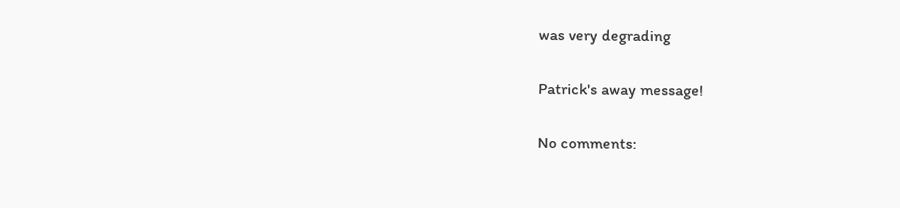was very degrading

Patrick's away message!

No comments: